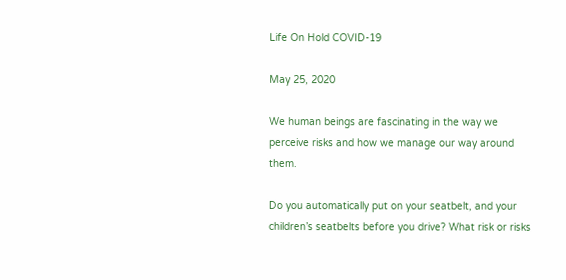Life On Hold COVID-19

May 25, 2020

We human beings are fascinating in the way we perceive risks and how we manage our way around them.

Do you automatically put on your seatbelt, and your children’s seatbelts before you drive? What risk or risks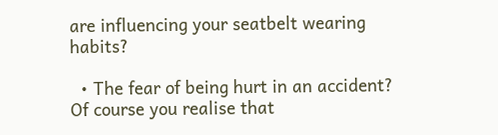are influencing your seatbelt wearing habits?

  • The fear of being hurt in an accident? Of course you realise that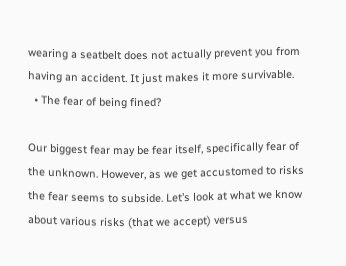wearing a seatbelt does not actually prevent you from having an accident. It just makes it more survivable.
  • The fear of being fined?

Our biggest fear may be fear itself, specifically fear of the unknown. However, as we get accustomed to risks the fear seems to subside. Let’s look at what we know about various risks (that we accept) versus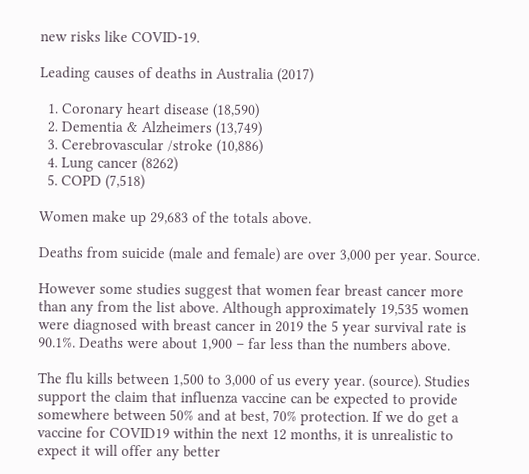new risks like COVID-19.

Leading causes of deaths in Australia (2017)

  1. Coronary heart disease (18,590)
  2. Dementia & Alzheimers (13,749)
  3. Cerebrovascular /stroke (10,886)
  4. Lung cancer (8262)
  5. COPD (7,518)

Women make up 29,683 of the totals above.

Deaths from suicide (male and female) are over 3,000 per year. Source.

However some studies suggest that women fear breast cancer more than any from the list above. Although approximately 19,535 women were diagnosed with breast cancer in 2019 the 5 year survival rate is 90.1%. Deaths were about 1,900 – far less than the numbers above.

The flu kills between 1,500 to 3,000 of us every year. (source). Studies support the claim that influenza vaccine can be expected to provide somewhere between 50% and at best, 70% protection. If we do get a vaccine for COVID19 within the next 12 months, it is unrealistic to expect it will offer any better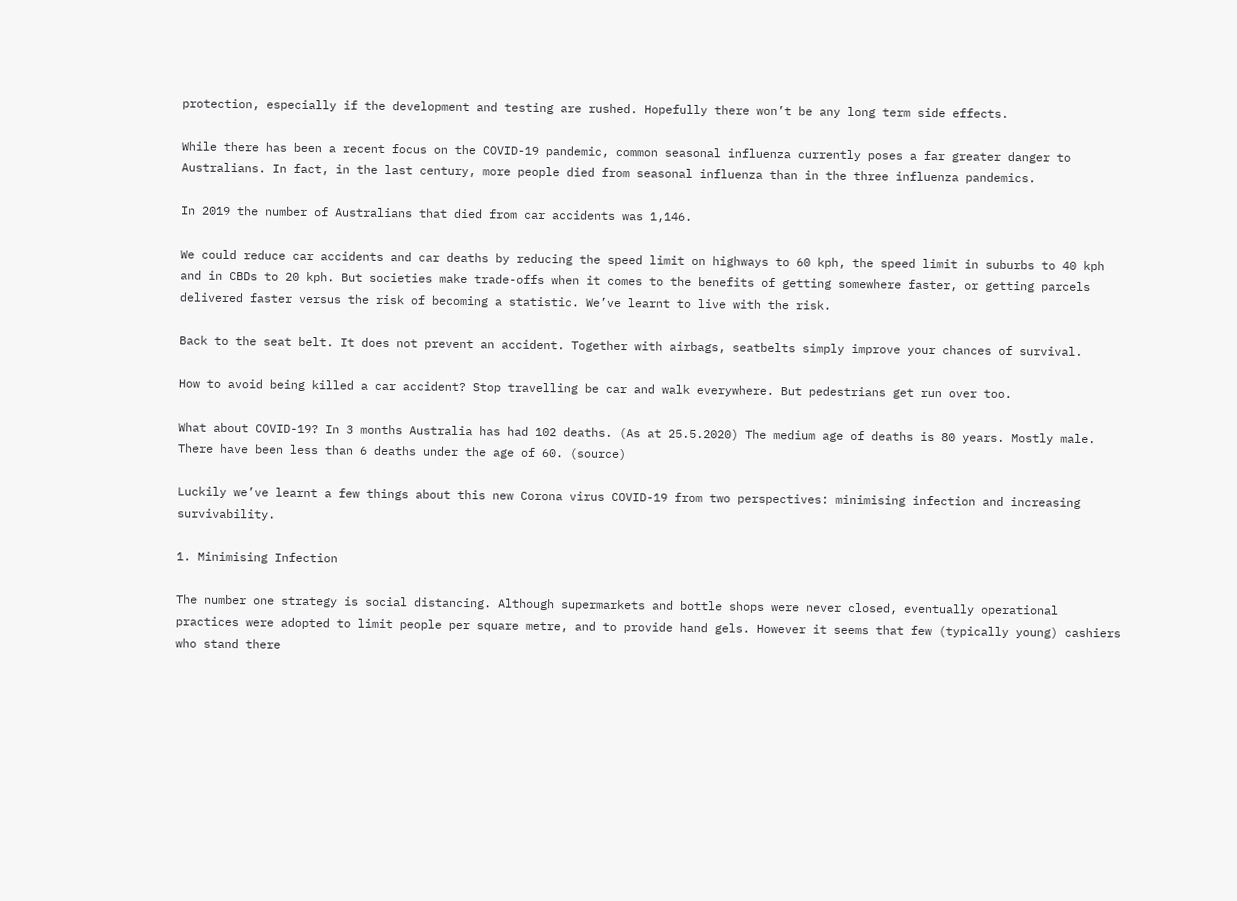protection, especially if the development and testing are rushed. Hopefully there won’t be any long term side effects.

While there has been a recent focus on the COVID-19 pandemic, common seasonal influenza currently poses a far greater danger to Australians. In fact, in the last century, more people died from seasonal influenza than in the three influenza pandemics.

In 2019 the number of Australians that died from car accidents was 1,146.

We could reduce car accidents and car deaths by reducing the speed limit on highways to 60 kph, the speed limit in suburbs to 40 kph and in CBDs to 20 kph. But societies make trade-offs when it comes to the benefits of getting somewhere faster, or getting parcels delivered faster versus the risk of becoming a statistic. We’ve learnt to live with the risk.

Back to the seat belt. It does not prevent an accident. Together with airbags, seatbelts simply improve your chances of survival.

How to avoid being killed a car accident? Stop travelling be car and walk everywhere. But pedestrians get run over too.

What about COVID-19? In 3 months Australia has had 102 deaths. (As at 25.5.2020) The medium age of deaths is 80 years. Mostly male. There have been less than 6 deaths under the age of 60. (source)

Luckily we’ve learnt a few things about this new Corona virus COVID-19 from two perspectives: minimising infection and increasing survivability.

1. Minimising Infection

The number one strategy is social distancing. Although supermarkets and bottle shops were never closed, eventually operational practices were adopted to limit people per square metre, and to provide hand gels. However it seems that few (typically young) cashiers who stand there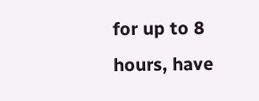for up to 8 hours, have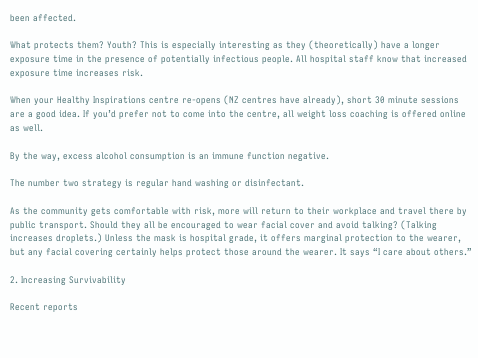been affected.

What protects them? Youth? This is especially interesting as they (theoretically) have a longer exposure time in the presence of potentially infectious people. All hospital staff know that increased exposure time increases risk.

When your Healthy Inspirations centre re-opens (NZ centres have already), short 30 minute sessions are a good idea. If you’d prefer not to come into the centre, all weight loss coaching is offered online as well.

By the way, excess alcohol consumption is an immune function negative.

The number two strategy is regular hand washing or disinfectant.

As the community gets comfortable with risk, more will return to their workplace and travel there by public transport. Should they all be encouraged to wear facial cover and avoid talking? (Talking increases droplets.) Unless the mask is hospital grade, it offers marginal protection to the wearer, but any facial covering certainly helps protect those around the wearer. It says “I care about others.”

2. Increasing Survivability

Recent reports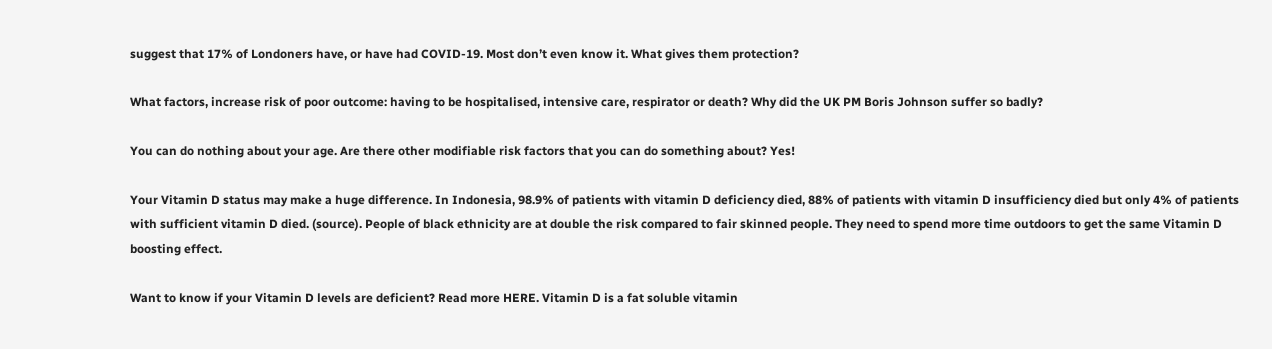suggest that 17% of Londoners have, or have had COVID-19. Most don’t even know it. What gives them protection?

What factors, increase risk of poor outcome: having to be hospitalised, intensive care, respirator or death? Why did the UK PM Boris Johnson suffer so badly?

You can do nothing about your age. Are there other modifiable risk factors that you can do something about? Yes!

Your Vitamin D status may make a huge difference. In Indonesia, 98.9% of patients with vitamin D deficiency died, 88% of patients with vitamin D insufficiency died but only 4% of patients with sufficient vitamin D died. (source). People of black ethnicity are at double the risk compared to fair skinned people. They need to spend more time outdoors to get the same Vitamin D boosting effect.

Want to know if your Vitamin D levels are deficient? Read more HERE. Vitamin D is a fat soluble vitamin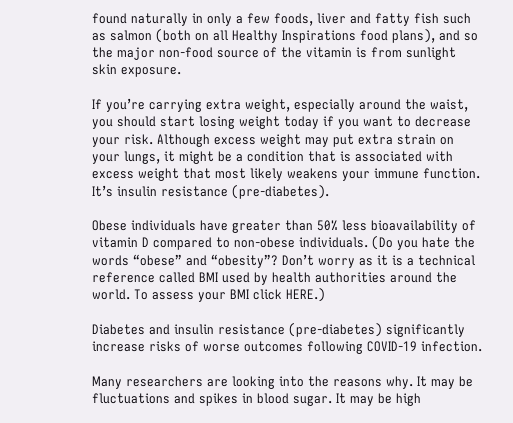found naturally in only a few foods, liver and fatty fish such as salmon (both on all Healthy Inspirations food plans), and so the major non-food source of the vitamin is from sunlight skin exposure.

If you’re carrying extra weight, especially around the waist, you should start losing weight today if you want to decrease your risk. Although excess weight may put extra strain on your lungs, it might be a condition that is associated with excess weight that most likely weakens your immune function. It’s insulin resistance (pre-diabetes).

Obese individuals have greater than 50% less bioavailability of vitamin D compared to non-obese individuals. (Do you hate the words “obese” and “obesity”? Don’t worry as it is a technical reference called BMI used by health authorities around the world. To assess your BMI click HERE.)

Diabetes and insulin resistance (pre-diabetes) significantly increase risks of worse outcomes following COVID-19 infection.

Many researchers are looking into the reasons why. It may be fluctuations and spikes in blood sugar. It may be high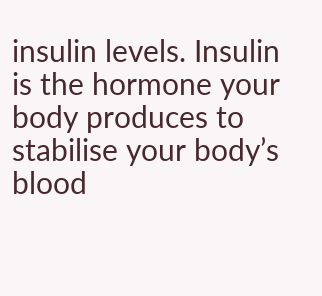insulin levels. Insulin is the hormone your body produces to stabilise your body’s blood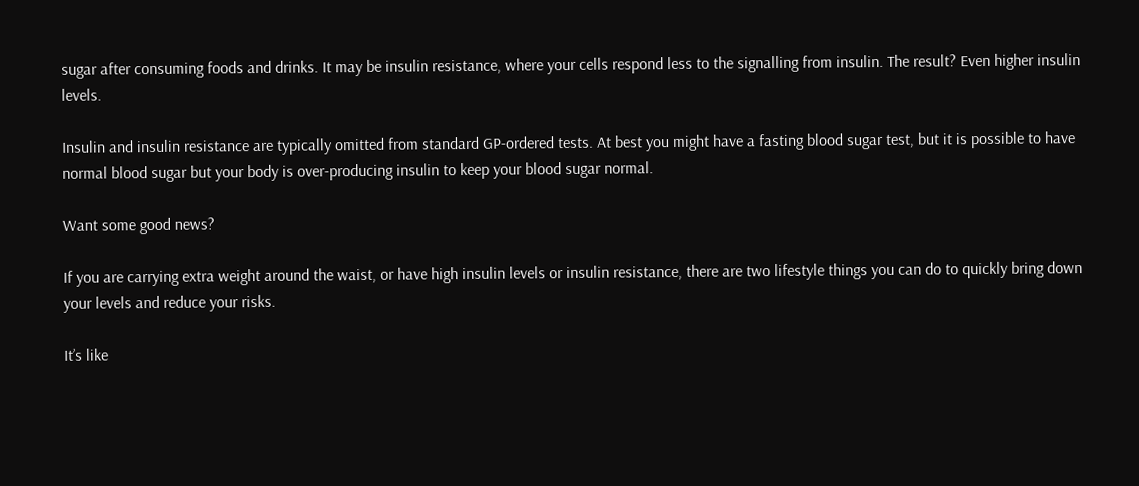sugar after consuming foods and drinks. It may be insulin resistance, where your cells respond less to the signalling from insulin. The result? Even higher insulin levels.

Insulin and insulin resistance are typically omitted from standard GP-ordered tests. At best you might have a fasting blood sugar test, but it is possible to have normal blood sugar but your body is over-producing insulin to keep your blood sugar normal.

Want some good news?

If you are carrying extra weight around the waist, or have high insulin levels or insulin resistance, there are two lifestyle things you can do to quickly bring down your levels and reduce your risks.

It’s like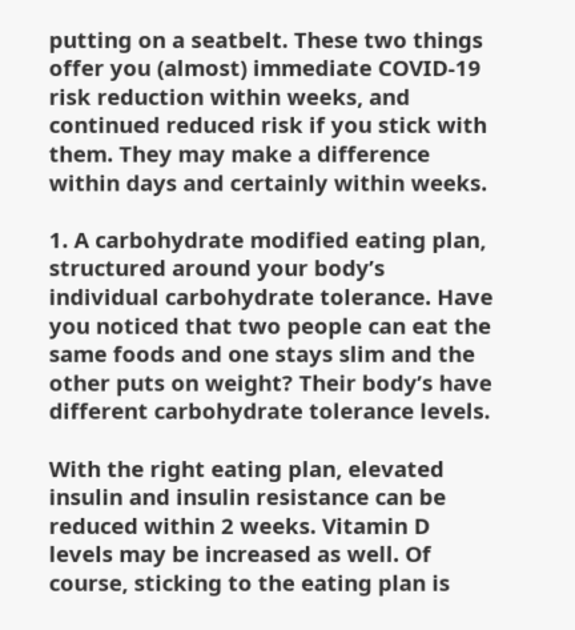putting on a seatbelt. These two things offer you (almost) immediate COVID-19 risk reduction within weeks, and continued reduced risk if you stick with them. They may make a difference within days and certainly within weeks.

1. A carbohydrate modified eating plan, structured around your body’s individual carbohydrate tolerance. Have you noticed that two people can eat the same foods and one stays slim and the other puts on weight? Their body’s have different carbohydrate tolerance levels.

With the right eating plan, elevated insulin and insulin resistance can be reduced within 2 weeks. Vitamin D levels may be increased as well. Of course, sticking to the eating plan is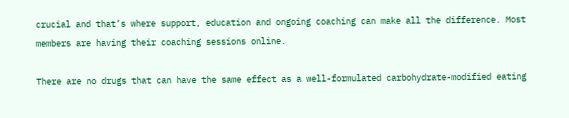crucial and that’s where support, education and ongoing coaching can make all the difference. Most members are having their coaching sessions online.

There are no drugs that can have the same effect as a well-formulated carbohydrate-modified eating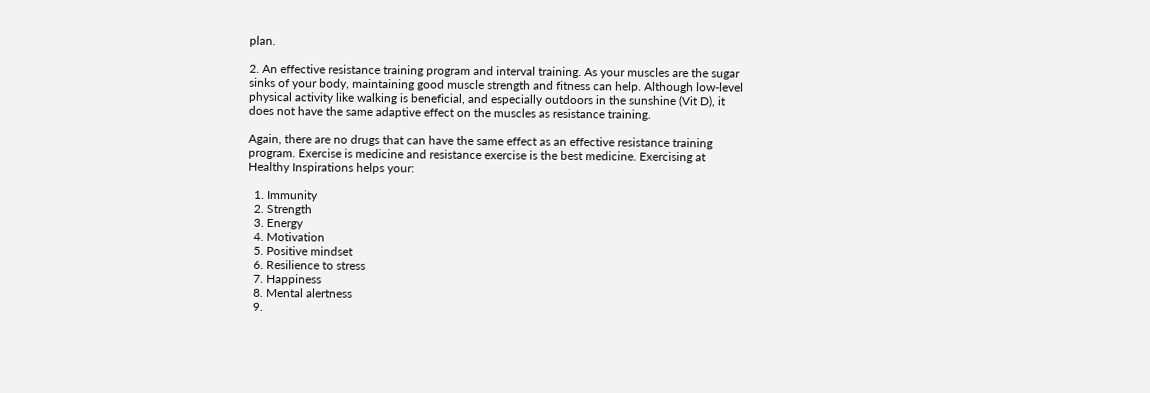plan.

2. An effective resistance training program and interval training. As your muscles are the sugar sinks of your body, maintaining good muscle strength and fitness can help. Although low-level physical activity like walking is beneficial, and especially outdoors in the sunshine (Vit D), it does not have the same adaptive effect on the muscles as resistance training.

Again, there are no drugs that can have the same effect as an effective resistance training program. Exercise is medicine and resistance exercise is the best medicine. Exercising at Healthy Inspirations helps your:

  1. Immunity
  2. Strength
  3. Energy
  4. Motivation
  5. Positive mindset
  6. Resilience to stress
  7. Happiness
  8. Mental alertness
  9.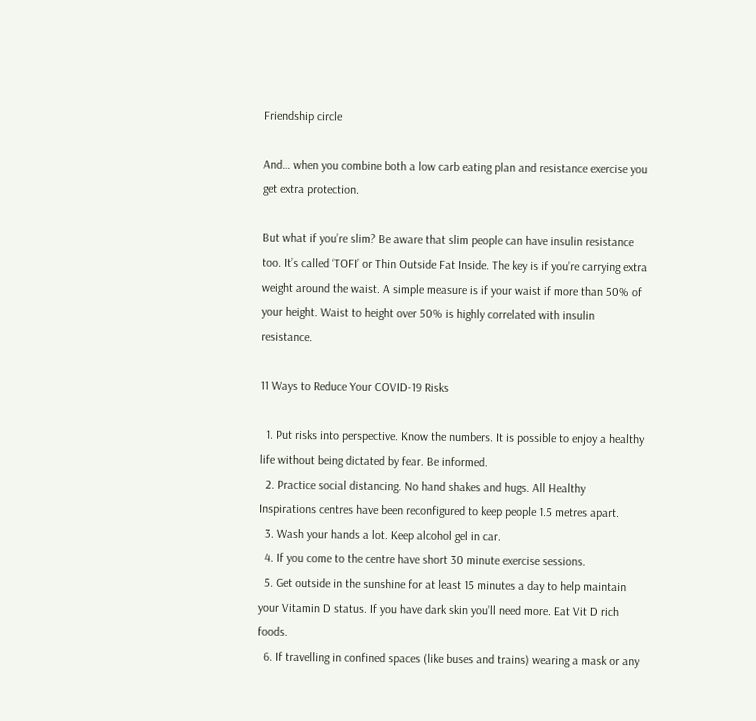Friendship circle

And… when you combine both a low carb eating plan and resistance exercise you get extra protection.

But what if you’re slim? Be aware that slim people can have insulin resistance too. It’s called ‘TOFI’ or Thin Outside Fat Inside. The key is if you’re carrying extra weight around the waist. A simple measure is if your waist if more than 50% of your height. Waist to height over 50% is highly correlated with insulin resistance.

11 Ways to Reduce Your COVID-19 Risks

  1. Put risks into perspective. Know the numbers. It is possible to enjoy a healthy life without being dictated by fear. Be informed.
  2. Practice social distancing. No hand shakes and hugs. All Healthy Inspirations centres have been reconfigured to keep people 1.5 metres apart.
  3. Wash your hands a lot. Keep alcohol gel in car.
  4. If you come to the centre have short 30 minute exercise sessions.
  5. Get outside in the sunshine for at least 15 minutes a day to help maintain your Vitamin D status. If you have dark skin you’ll need more. Eat Vit D rich foods.
  6. If travelling in confined spaces (like buses and trains) wearing a mask or any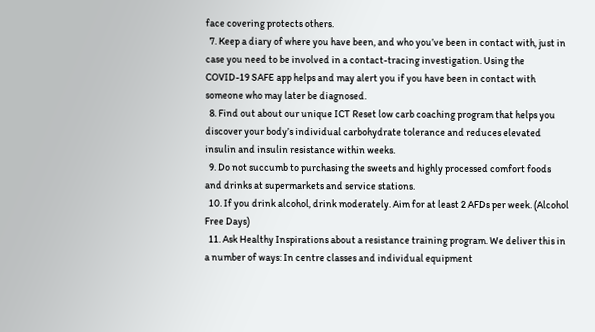face covering protects others.
  7. Keep a diary of where you have been, and who you’ve been in contact with, just in case you need to be involved in a contact-tracing investigation. Using the COVID-19 SAFE app helps and may alert you if you have been in contact with someone who may later be diagnosed.
  8. Find out about our unique ICT Reset low carb coaching program that helps you discover your body’s individual carbohydrate tolerance and reduces elevated insulin and insulin resistance within weeks.
  9. Do not succumb to purchasing the sweets and highly processed comfort foods and drinks at supermarkets and service stations.
  10. If you drink alcohol, drink moderately. Aim for at least 2 AFDs per week. (Alcohol Free Days)
  11. Ask Healthy Inspirations about a resistance training program. We deliver this in a number of ways: In centre classes and individual equipment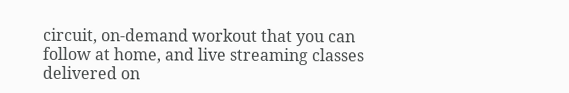circuit, on-demand workout that you can follow at home, and live streaming classes delivered on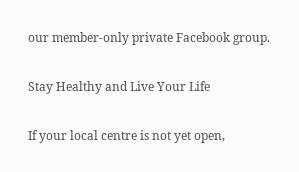our member-only private Facebook group.

Stay Healthy and Live Your Life

If your local centre is not yet open,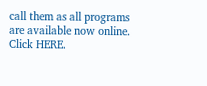call them as all programs are available now online. Click HERE.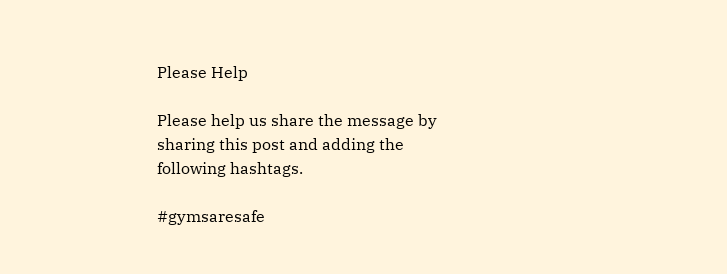Please Help

Please help us share the message by sharing this post and adding the following hashtags.

#gymsaresafe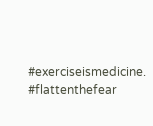#exerciseismedicine. #flattenthefear